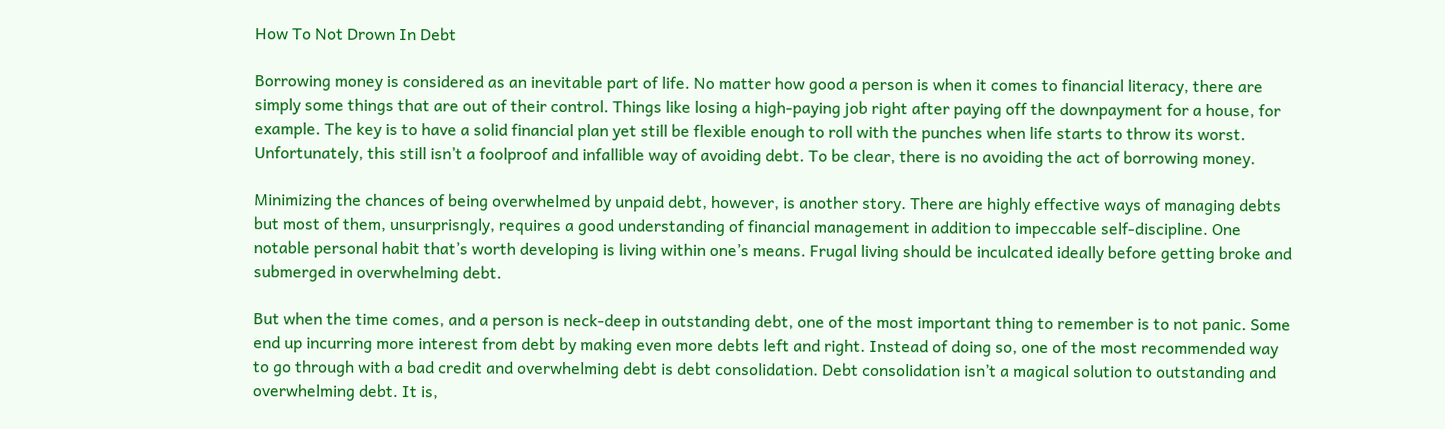How To Not Drown In Debt

Borrowing money is considered as an inevitable part of life. No matter how good a person is when it comes to financial literacy, there are simply some things that are out of their control. Things like losing a high-paying job right after paying off the downpayment for a house, for example. The key is to have a solid financial plan yet still be flexible enough to roll with the punches when life starts to throw its worst. Unfortunately, this still isn’t a foolproof and infallible way of avoiding debt. To be clear, there is no avoiding the act of borrowing money.

Minimizing the chances of being overwhelmed by unpaid debt, however, is another story. There are highly effective ways of managing debts but most of them, unsurprisngly, requires a good understanding of financial management in addition to impeccable self-discipline. One notable personal habit that’s worth developing is living within one’s means. Frugal living should be inculcated ideally before getting broke and submerged in overwhelming debt.

But when the time comes, and a person is neck-deep in outstanding debt, one of the most important thing to remember is to not panic. Some end up incurring more interest from debt by making even more debts left and right. Instead of doing so, one of the most recommended way to go through with a bad credit and overwhelming debt is debt consolidation. Debt consolidation isn’t a magical solution to outstanding and overwhelming debt. It is,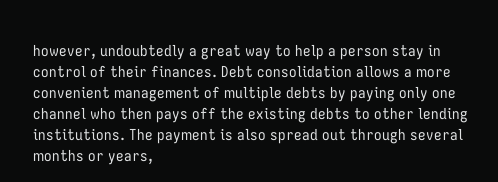however, undoubtedly a great way to help a person stay in control of their finances. Debt consolidation allows a more convenient management of multiple debts by paying only one channel who then pays off the existing debts to other lending institutions. The payment is also spread out through several months or years,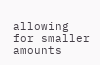allowing for smaller amounts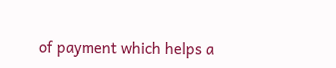of payment which helps a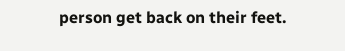person get back on their feet.